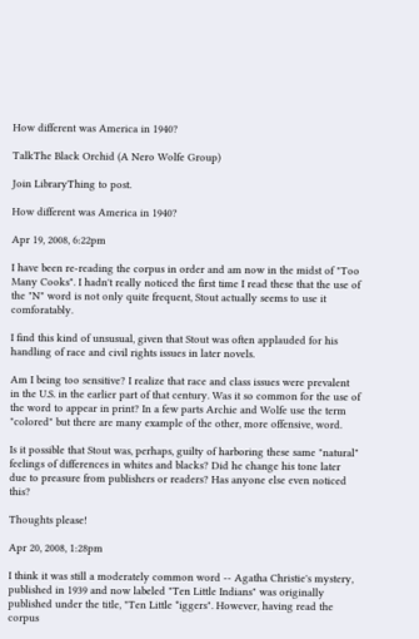How different was America in 1940?

TalkThe Black Orchid (A Nero Wolfe Group)

Join LibraryThing to post.

How different was America in 1940?

Apr 19, 2008, 6:22pm

I have been re-reading the corpus in order and am now in the midst of "Too Many Cooks". I hadn't really noticed the first time I read these that the use of the "N" word is not only quite frequent, Stout actually seems to use it comforatably.

I find this kind of unsusual, given that Stout was often applauded for his handling of race and civil rights issues in later novels.

Am I being too sensitive? I realize that race and class issues were prevalent in the U.S. in the earlier part of that century. Was it so common for the use of the word to appear in print? In a few parts Archie and Wolfe use the term "colored" but there are many example of the other, more offensive, word.

Is it possible that Stout was, perhaps, guilty of harboring these same "natural" feelings of differences in whites and blacks? Did he change his tone later due to preasure from publishers or readers? Has anyone else even noticed this?

Thoughts please!

Apr 20, 2008, 1:28pm

I think it was still a moderately common word -- Agatha Christie's mystery, published in 1939 and now labeled "Ten Little Indians" was originally published under the title, "Ten Little *iggers". However, having read the corpus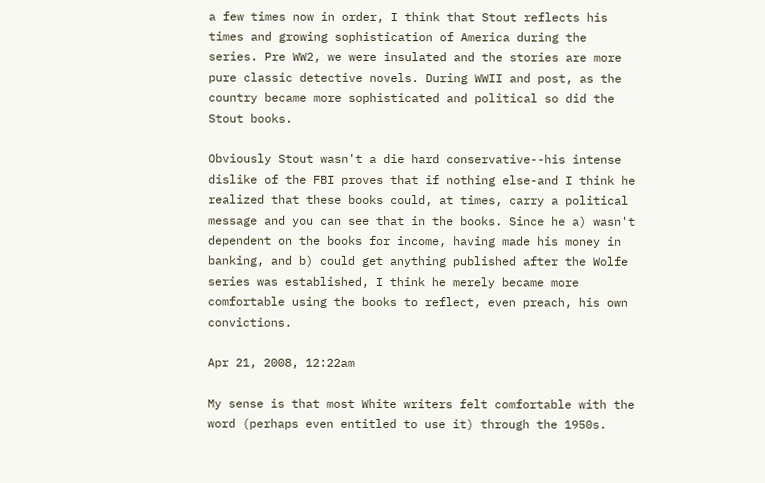a few times now in order, I think that Stout reflects his times and growing sophistication of America during the series. Pre WW2, we were insulated and the stories are more pure classic detective novels. During WWII and post, as the country became more sophisticated and political so did the Stout books.

Obviously Stout wasn't a die hard conservative--his intense dislike of the FBI proves that if nothing else-and I think he realized that these books could, at times, carry a political message and you can see that in the books. Since he a) wasn't dependent on the books for income, having made his money in banking, and b) could get anything published after the Wolfe series was established, I think he merely became more comfortable using the books to reflect, even preach, his own convictions.

Apr 21, 2008, 12:22am

My sense is that most White writers felt comfortable with the word (perhaps even entitled to use it) through the 1950s.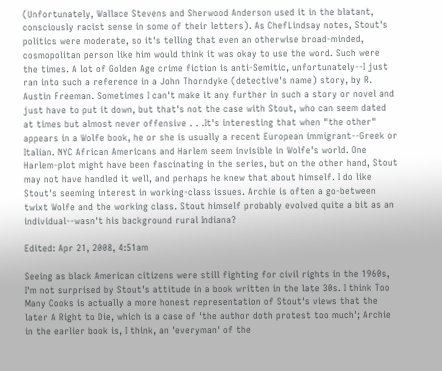(Unfortunately, Wallace Stevens and Sherwood Anderson used it in the blatant, consciously racist sense in some of their letters). As ChefLindsay notes, Stout's politics were moderate, so it's telling that even an otherwise broad-minded, cosmopolitan person like him would think it was okay to use the word. Such were the times. A lot of Golden Age crime fiction is anti-Semitic, unfortunately--I just ran into such a reference in a John Thorndyke (detective's name) story, by R. Austin Freeman. Sometimes I can't make it any further in such a story or novel and just have to put it down, but that's not the case with Stout, who can seem dated at times but almost never offensive . . .It's interesting that when "the other" appears in a Wolfe book, he or she is usually a recent European immigrant--Greek or Italian. NYC African Americans and Harlem seem invisible in Wolfe's world. One Harlem-plot might have been fascinating in the series, but on the other hand, Stout may not have handled it well, and perhaps he knew that about himself. I do like Stout's seeming interest in working-class issues. Archie is often a go-between twixt Wolfe and the working class. Stout himself probably evolved quite a bit as an individual--wasn't his background rural Indiana?

Edited: Apr 21, 2008, 4:51am

Seeing as black American citizens were still fighting for civil rights in the 1960s, I'm not surprised by Stout's attitude in a book written in the late 30s. I think Too Many Cooks is actually a more honest representation of Stout's views that the later A Right to Die, which is a case of 'the author doth protest too much'; Archie in the earlier book is, I think, an 'everyman' of the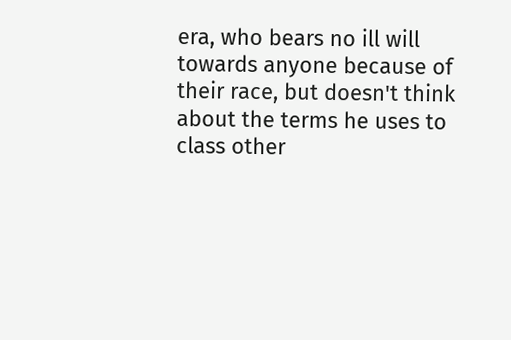era, who bears no ill will towards anyone because of their race, but doesn't think about the terms he uses to class other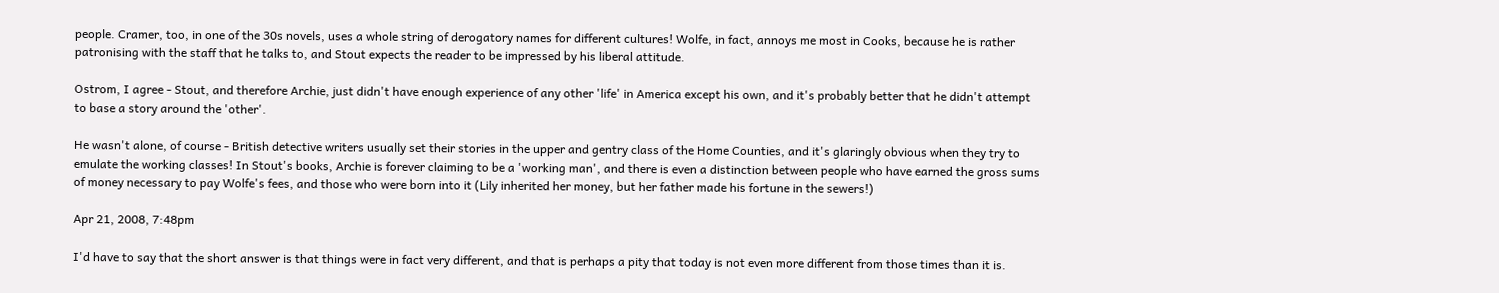people. Cramer, too, in one of the 30s novels, uses a whole string of derogatory names for different cultures! Wolfe, in fact, annoys me most in Cooks, because he is rather patronising with the staff that he talks to, and Stout expects the reader to be impressed by his liberal attitude.

Ostrom, I agree - Stout, and therefore Archie, just didn't have enough experience of any other 'life' in America except his own, and it's probably better that he didn't attempt to base a story around the 'other'.

He wasn't alone, of course - British detective writers usually set their stories in the upper and gentry class of the Home Counties, and it's glaringly obvious when they try to emulate the working classes! In Stout's books, Archie is forever claiming to be a 'working man', and there is even a distinction between people who have earned the gross sums of money necessary to pay Wolfe's fees, and those who were born into it (Lily inherited her money, but her father made his fortune in the sewers!)

Apr 21, 2008, 7:48pm

I'd have to say that the short answer is that things were in fact very different, and that is perhaps a pity that today is not even more different from those times than it is.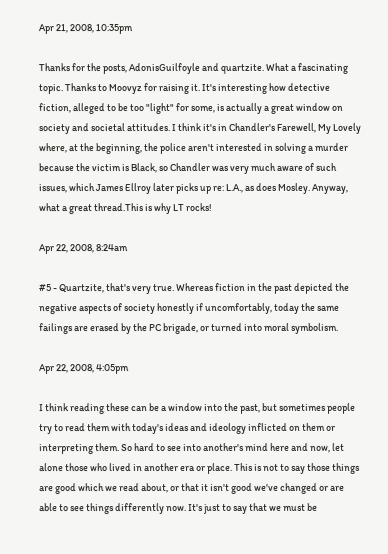Apr 21, 2008, 10:35pm

Thanks for the posts, AdonisGuilfoyle and quartzite. What a fascinating topic. Thanks to Moovyz for raising it. It's interesting how detective fiction, alleged to be too "light" for some, is actually a great window on society and societal attitudes. I think it's in Chandler's Farewell, My Lovely where, at the beginning, the police aren't interested in solving a murder because the victim is Black, so Chandler was very much aware of such issues, which James Ellroy later picks up re: L.A., as does Mosley. Anyway, what a great thread.This is why LT rocks!

Apr 22, 2008, 8:24am

#5 - Quartzite, that's very true. Whereas fiction in the past depicted the negative aspects of society honestly if uncomfortably, today the same failings are erased by the PC brigade, or turned into moral symbolism.

Apr 22, 2008, 4:05pm

I think reading these can be a window into the past, but sometimes people try to read them with today's ideas and ideology inflicted on them or interpreting them. So hard to see into another's mind here and now, let alone those who lived in another era or place. This is not to say those things are good which we read about, or that it isn't good we've changed or are able to see things differently now. It's just to say that we must be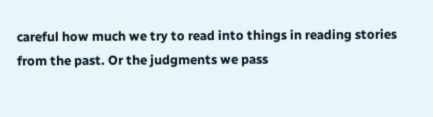careful how much we try to read into things in reading stories from the past. Or the judgments we pass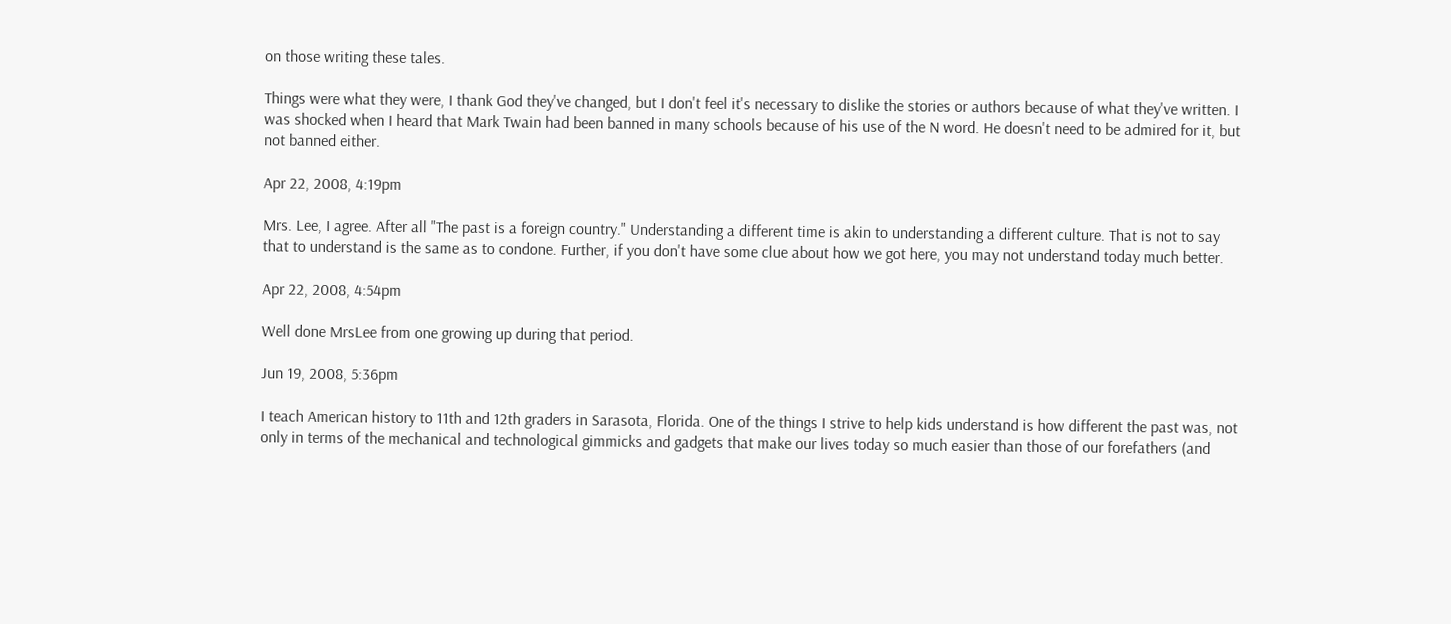on those writing these tales.

Things were what they were, I thank God they've changed, but I don't feel it's necessary to dislike the stories or authors because of what they've written. I was shocked when I heard that Mark Twain had been banned in many schools because of his use of the N word. He doesn't need to be admired for it, but not banned either.

Apr 22, 2008, 4:19pm

Mrs. Lee, I agree. After all "The past is a foreign country." Understanding a different time is akin to understanding a different culture. That is not to say that to understand is the same as to condone. Further, if you don't have some clue about how we got here, you may not understand today much better.

Apr 22, 2008, 4:54pm

Well done MrsLee from one growing up during that period.

Jun 19, 2008, 5:36pm

I teach American history to 11th and 12th graders in Sarasota, Florida. One of the things I strive to help kids understand is how different the past was, not only in terms of the mechanical and technological gimmicks and gadgets that make our lives today so much easier than those of our forefathers (and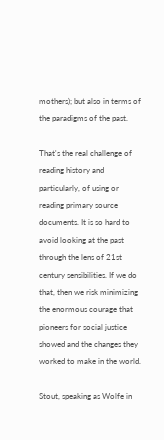mothers); but also in terms of the paradigms of the past.

That's the real challenge of reading history and particularly, of using or reading primary source documents. It is so hard to avoid looking at the past through the lens of 21st century sensibilities. If we do that, then we risk minimizing the enormous courage that pioneers for social justice showed and the changes they worked to make in the world.

Stout, speaking as Wolfe in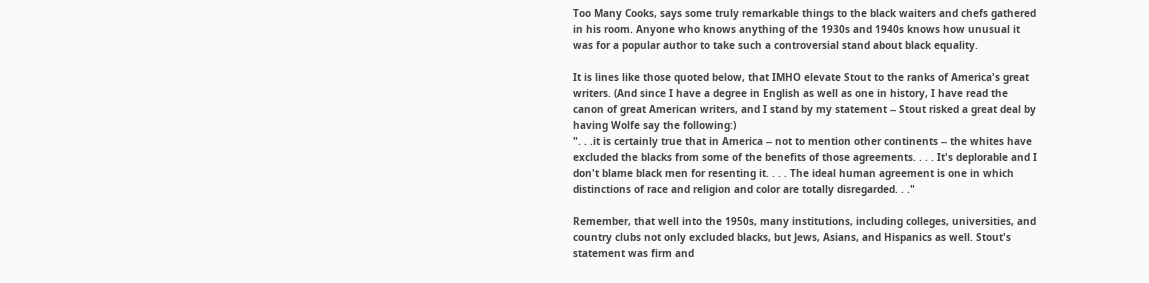Too Many Cooks, says some truly remarkable things to the black waiters and chefs gathered in his room. Anyone who knows anything of the 1930s and 1940s knows how unusual it was for a popular author to take such a controversial stand about black equality.

It is lines like those quoted below, that IMHO elevate Stout to the ranks of America's great writers. (And since I have a degree in English as well as one in history, I have read the canon of great American writers, and I stand by my statement -- Stout risked a great deal by having Wolfe say the following:)
". . .it is certainly true that in America -- not to mention other continents -- the whites have excluded the blacks from some of the benefits of those agreements. . . . It's deplorable and I don't blame black men for resenting it. . . . The ideal human agreement is one in which distinctions of race and religion and color are totally disregarded. . ."

Remember, that well into the 1950s, many institutions, including colleges, universities, and country clubs not only excluded blacks, but Jews, Asians, and Hispanics as well. Stout's statement was firm and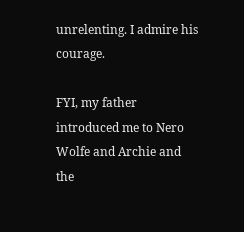unrelenting. I admire his courage.

FYI, my father introduced me to Nero Wolfe and Archie and the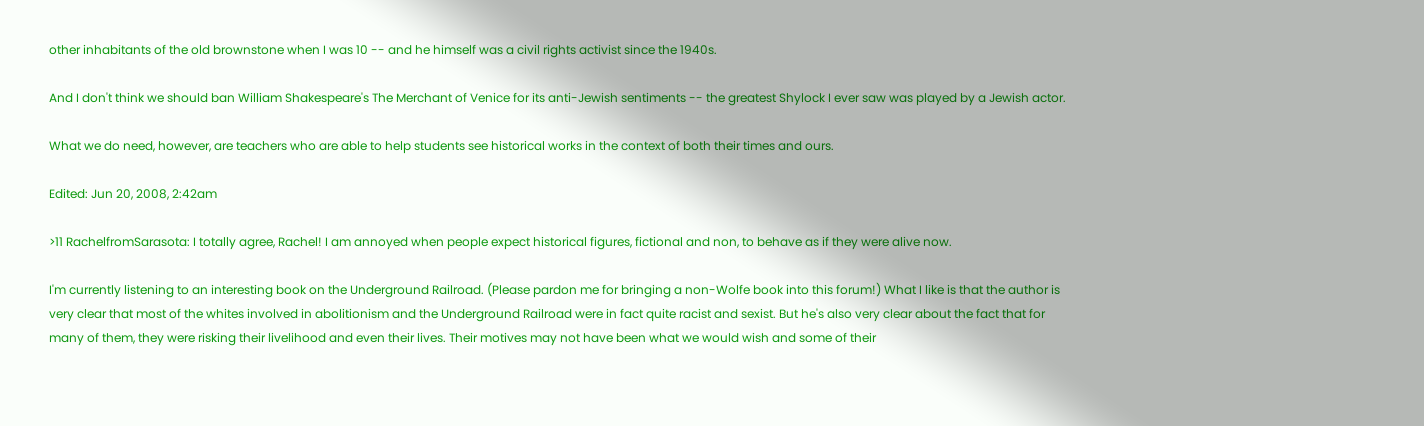other inhabitants of the old brownstone when I was 10 -- and he himself was a civil rights activist since the 1940s.

And I don't think we should ban William Shakespeare's The Merchant of Venice for its anti-Jewish sentiments -- the greatest Shylock I ever saw was played by a Jewish actor.

What we do need, however, are teachers who are able to help students see historical works in the context of both their times and ours.

Edited: Jun 20, 2008, 2:42am

>11 RachelfromSarasota: I totally agree, Rachel! I am annoyed when people expect historical figures, fictional and non, to behave as if they were alive now.

I'm currently listening to an interesting book on the Underground Railroad. (Please pardon me for bringing a non-Wolfe book into this forum!) What I like is that the author is very clear that most of the whites involved in abolitionism and the Underground Railroad were in fact quite racist and sexist. But he's also very clear about the fact that for many of them, they were risking their livelihood and even their lives. Their motives may not have been what we would wish and some of their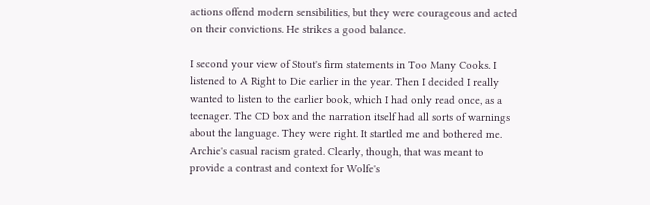actions offend modern sensibilities, but they were courageous and acted on their convictions. He strikes a good balance.

I second your view of Stout's firm statements in Too Many Cooks. I listened to A Right to Die earlier in the year. Then I decided I really wanted to listen to the earlier book, which I had only read once, as a teenager. The CD box and the narration itself had all sorts of warnings about the language. They were right. It startled me and bothered me. Archie's casual racism grated. Clearly, though, that was meant to provide a contrast and context for Wolfe's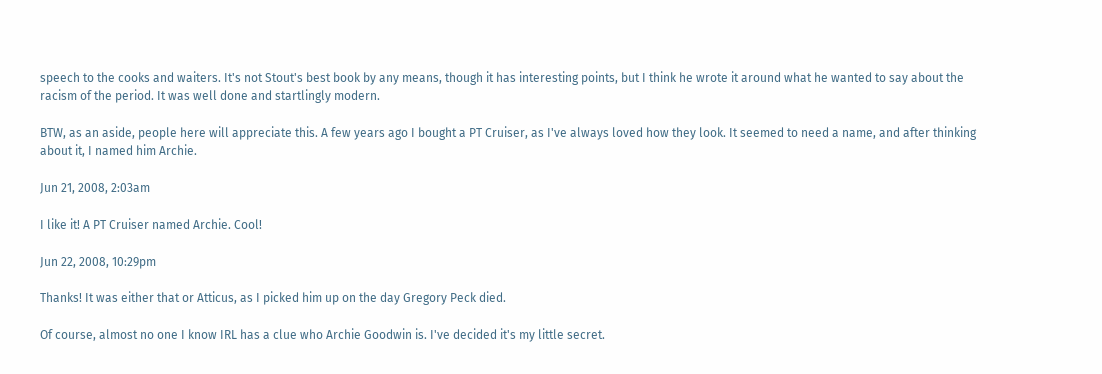speech to the cooks and waiters. It's not Stout's best book by any means, though it has interesting points, but I think he wrote it around what he wanted to say about the racism of the period. It was well done and startlingly modern.

BTW, as an aside, people here will appreciate this. A few years ago I bought a PT Cruiser, as I've always loved how they look. It seemed to need a name, and after thinking about it, I named him Archie.

Jun 21, 2008, 2:03am

I like it! A PT Cruiser named Archie. Cool!

Jun 22, 2008, 10:29pm

Thanks! It was either that or Atticus, as I picked him up on the day Gregory Peck died.

Of course, almost no one I know IRL has a clue who Archie Goodwin is. I've decided it's my little secret.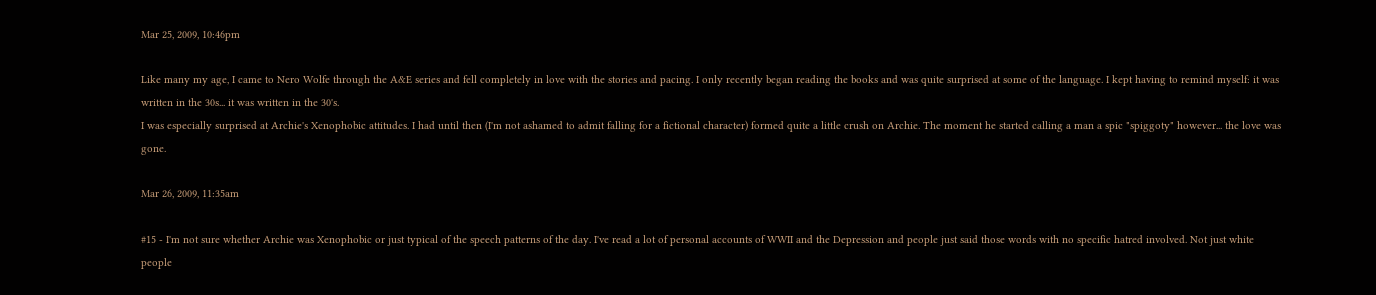Mar 25, 2009, 10:46pm

Like many my age, I came to Nero Wolfe through the A&E series and fell completely in love with the stories and pacing. I only recently began reading the books and was quite surprised at some of the language. I kept having to remind myself: it was written in the 30s... it was written in the 30's.
I was especially surprised at Archie's Xenophobic attitudes. I had until then (I'm not ashamed to admit falling for a fictional character) formed quite a little crush on Archie. The moment he started calling a man a spic "spiggoty" however... the love was gone.

Mar 26, 2009, 11:35am

#15 - I'm not sure whether Archie was Xenophobic or just typical of the speech patterns of the day. I've read a lot of personal accounts of WWII and the Depression and people just said those words with no specific hatred involved. Not just white people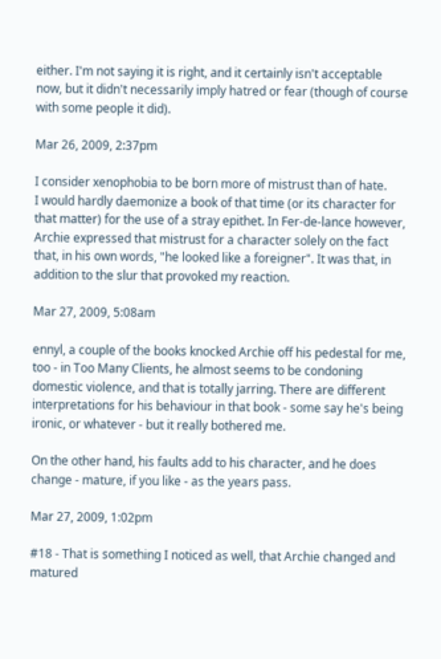either. I'm not saying it is right, and it certainly isn't acceptable now, but it didn't necessarily imply hatred or fear (though of course with some people it did).

Mar 26, 2009, 2:37pm

I consider xenophobia to be born more of mistrust than of hate.
I would hardly daemonize a book of that time (or its character for that matter) for the use of a stray epithet. In Fer-de-lance however, Archie expressed that mistrust for a character solely on the fact that, in his own words, "he looked like a foreigner". It was that, in addition to the slur that provoked my reaction.

Mar 27, 2009, 5:08am

ennyl, a couple of the books knocked Archie off his pedestal for me, too - in Too Many Clients, he almost seems to be condoning domestic violence, and that is totally jarring. There are different interpretations for his behaviour in that book - some say he's being ironic, or whatever - but it really bothered me.

On the other hand, his faults add to his character, and he does change - mature, if you like - as the years pass.

Mar 27, 2009, 1:02pm

#18 - That is something I noticed as well, that Archie changed and matured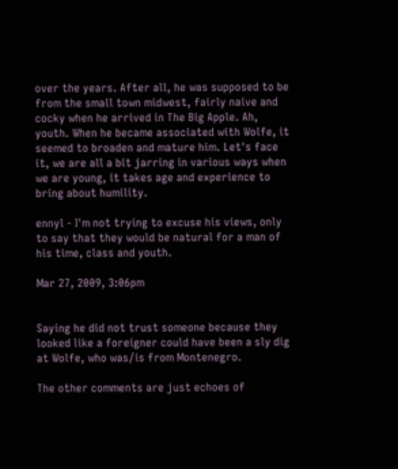over the years. After all, he was supposed to be from the small town midwest, fairly naive and cocky when he arrived in The Big Apple. Ah, youth. When he became associated with Wolfe, it seemed to broaden and mature him. Let's face it, we are all a bit jarring in various ways when we are young, it takes age and experience to bring about humility.

ennyl - I'm not trying to excuse his views, only to say that they would be natural for a man of his time, class and youth.

Mar 27, 2009, 3:06pm


Saying he did not trust someone because they looked like a foreigner could have been a sly dig at Wolfe, who was/is from Montenegro.

The other comments are just echoes of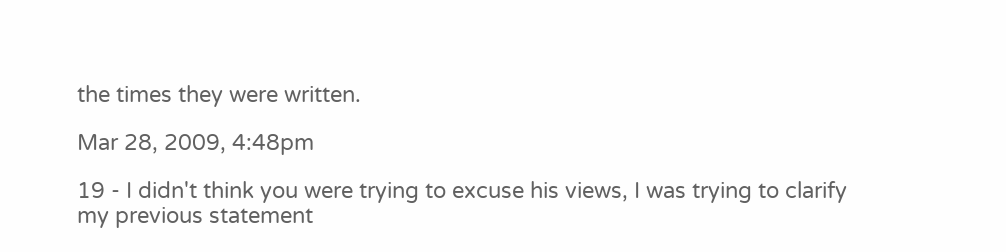the times they were written.

Mar 28, 2009, 4:48pm

19 - I didn't think you were trying to excuse his views, I was trying to clarify my previous statement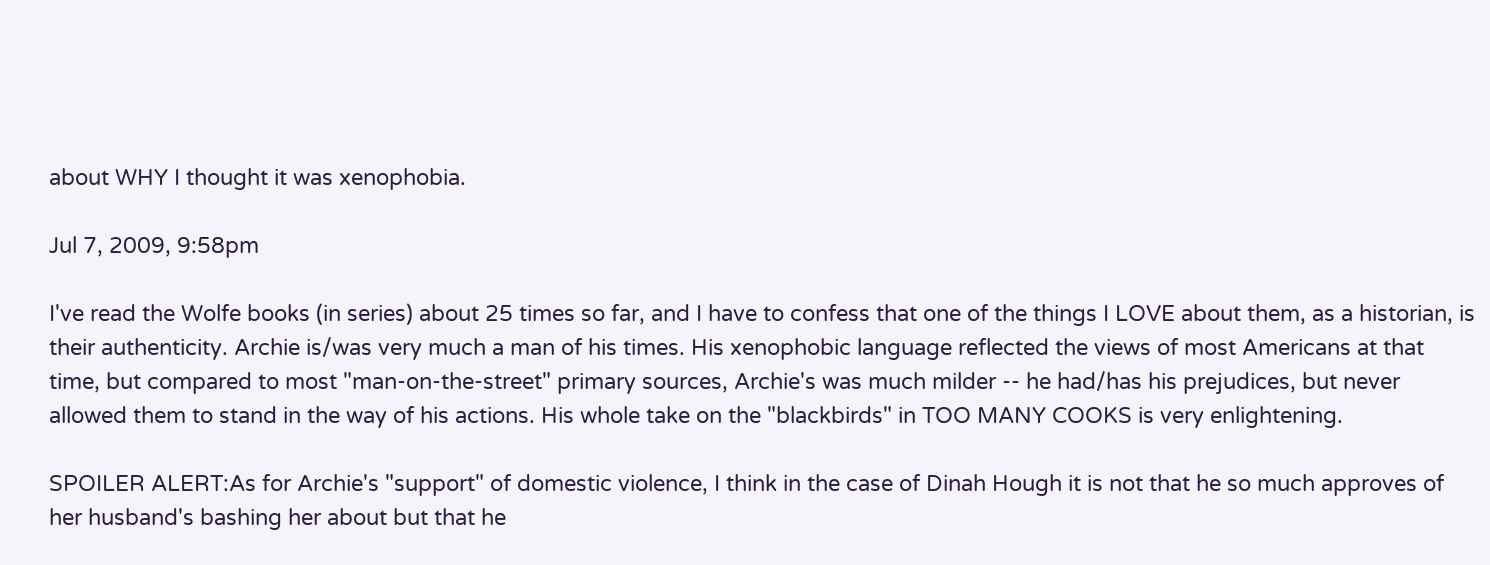about WHY I thought it was xenophobia.

Jul 7, 2009, 9:58pm

I've read the Wolfe books (in series) about 25 times so far, and I have to confess that one of the things I LOVE about them, as a historian, is their authenticity. Archie is/was very much a man of his times. His xenophobic language reflected the views of most Americans at that time, but compared to most "man-on-the-street" primary sources, Archie's was much milder -- he had/has his prejudices, but never allowed them to stand in the way of his actions. His whole take on the "blackbirds" in TOO MANY COOKS is very enlightening.

SPOILER ALERT:As for Archie's "support" of domestic violence, I think in the case of Dinah Hough it is not that he so much approves of her husband's bashing her about but that he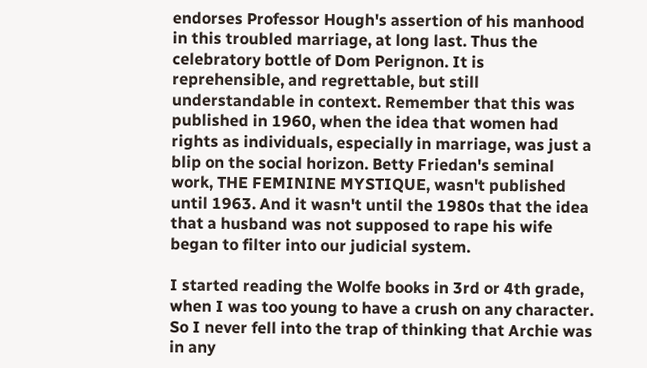endorses Professor Hough's assertion of his manhood in this troubled marriage, at long last. Thus the celebratory bottle of Dom Perignon. It is reprehensible, and regrettable, but still understandable in context. Remember that this was published in 1960, when the idea that women had rights as individuals, especially in marriage, was just a blip on the social horizon. Betty Friedan's seminal work, THE FEMININE MYSTIQUE, wasn't published until 1963. And it wasn't until the 1980s that the idea that a husband was not supposed to rape his wife began to filter into our judicial system.

I started reading the Wolfe books in 3rd or 4th grade, when I was too young to have a crush on any character. So I never fell into the trap of thinking that Archie was in any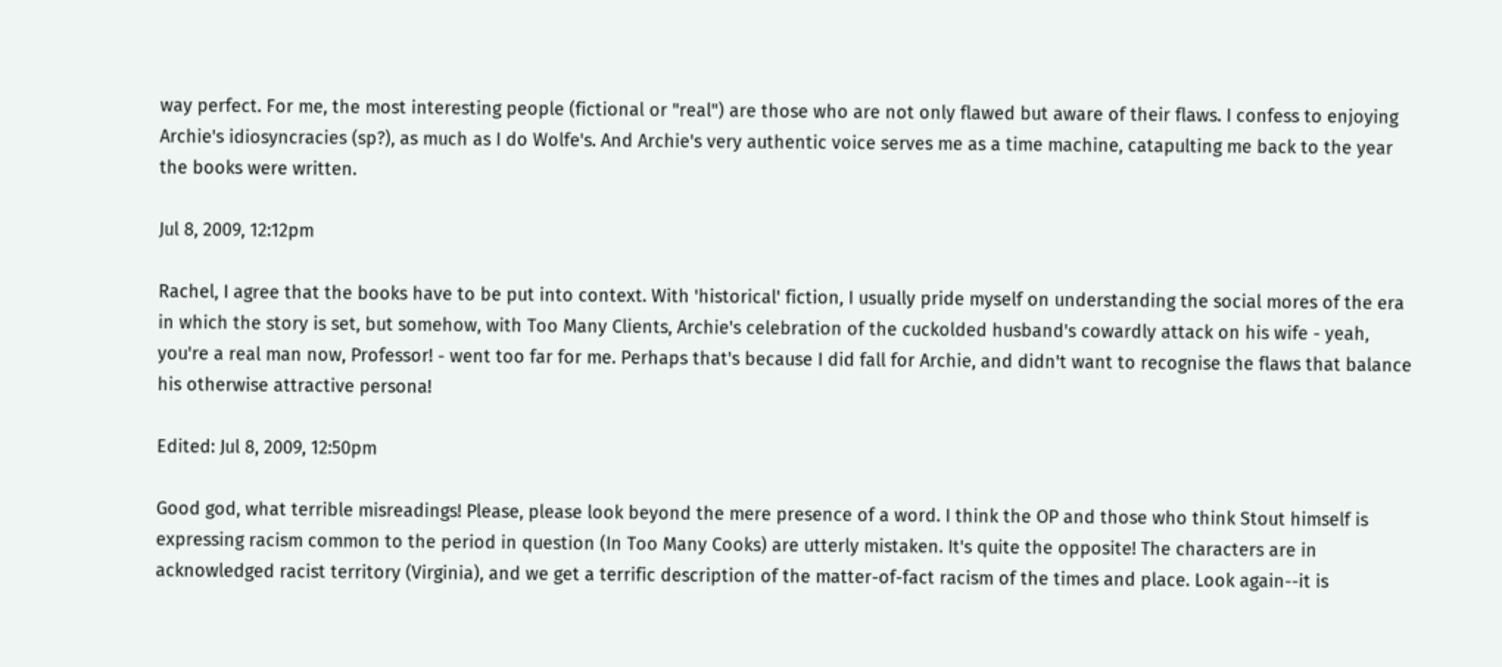way perfect. For me, the most interesting people (fictional or "real") are those who are not only flawed but aware of their flaws. I confess to enjoying Archie's idiosyncracies (sp?), as much as I do Wolfe's. And Archie's very authentic voice serves me as a time machine, catapulting me back to the year the books were written.

Jul 8, 2009, 12:12pm

Rachel, I agree that the books have to be put into context. With 'historical' fiction, I usually pride myself on understanding the social mores of the era in which the story is set, but somehow, with Too Many Clients, Archie's celebration of the cuckolded husband's cowardly attack on his wife - yeah, you're a real man now, Professor! - went too far for me. Perhaps that's because I did fall for Archie, and didn't want to recognise the flaws that balance his otherwise attractive persona!

Edited: Jul 8, 2009, 12:50pm

Good god, what terrible misreadings! Please, please look beyond the mere presence of a word. I think the OP and those who think Stout himself is expressing racism common to the period in question (In Too Many Cooks) are utterly mistaken. It's quite the opposite! The characters are in acknowledged racist territory (Virginia), and we get a terrific description of the matter-of-fact racism of the times and place. Look again--it is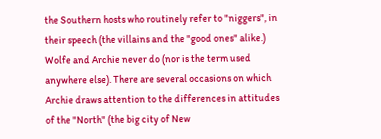the Southern hosts who routinely refer to "niggers", in their speech (the villains and the "good ones" alike.) Wolfe and Archie never do (nor is the term used anywhere else). There are several occasions on which Archie draws attention to the differences in attitudes of the "North" (the big city of New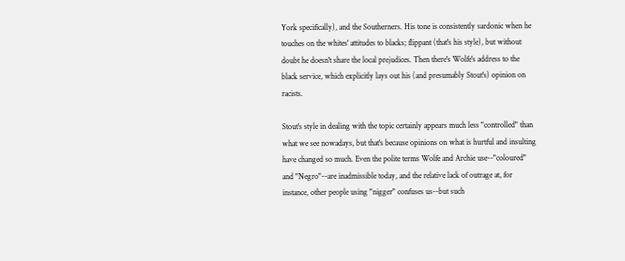York specifically), and the Southerners. His tone is consistently sardonic when he touches on the whites' attitudes to blacks; flippant (that's his style), but without doubt he doesn't share the local prejudices. Then there's Wolfe's address to the black service, which explicitly lays out his (and presumably Stout's) opinion on racists.

Stout's style in dealing with the topic certainly appears much less "controlled" than what we see nowadays, but that's because opinions on what is hurtful and insulting have changed so much. Even the polite terms Wolfe and Archie use--"coloured" and "Negro"--are inadmissible today, and the relative lack of outrage at, for instance, other people using "nigger" confuses us--but such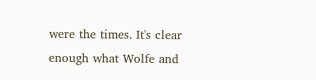were the times. It's clear enough what Wolfe and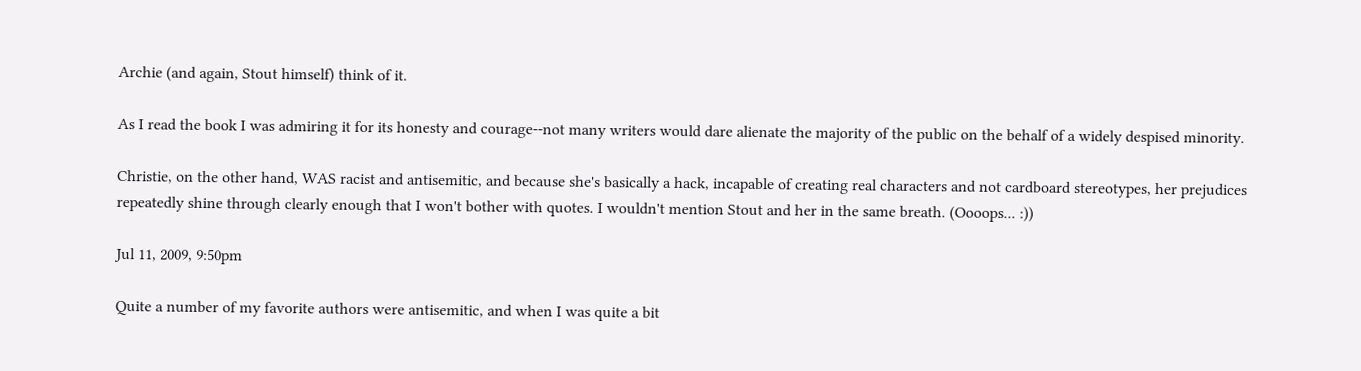Archie (and again, Stout himself) think of it.

As I read the book I was admiring it for its honesty and courage--not many writers would dare alienate the majority of the public on the behalf of a widely despised minority.

Christie, on the other hand, WAS racist and antisemitic, and because she's basically a hack, incapable of creating real characters and not cardboard stereotypes, her prejudices repeatedly shine through clearly enough that I won't bother with quotes. I wouldn't mention Stout and her in the same breath. (Oooops... :))

Jul 11, 2009, 9:50pm

Quite a number of my favorite authors were antisemitic, and when I was quite a bit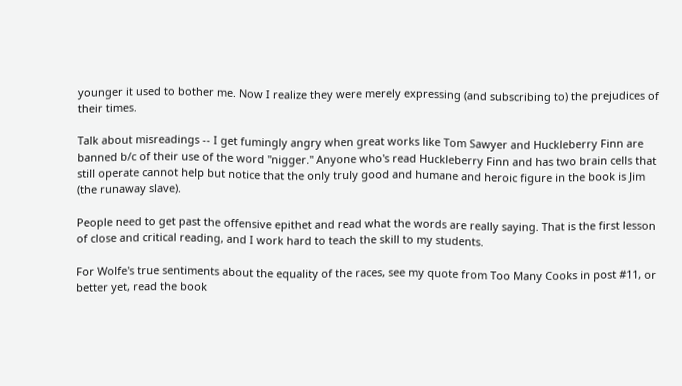younger it used to bother me. Now I realize they were merely expressing (and subscribing to) the prejudices of their times.

Talk about misreadings -- I get fumingly angry when great works like Tom Sawyer and Huckleberry Finn are banned b/c of their use of the word "nigger." Anyone who's read Huckleberry Finn and has two brain cells that still operate cannot help but notice that the only truly good and humane and heroic figure in the book is Jim (the runaway slave).

People need to get past the offensive epithet and read what the words are really saying. That is the first lesson of close and critical reading, and I work hard to teach the skill to my students.

For Wolfe's true sentiments about the equality of the races, see my quote from Too Many Cooks in post #11, or better yet, read the book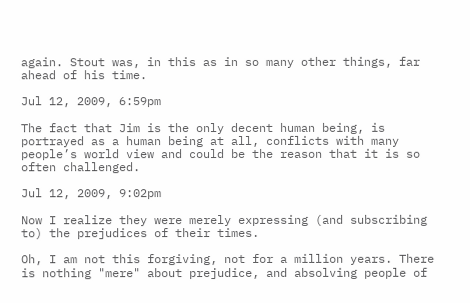again. Stout was, in this as in so many other things, far ahead of his time.

Jul 12, 2009, 6:59pm

The fact that Jim is the only decent human being, is portrayed as a human being at all, conflicts with many people’s world view and could be the reason that it is so often challenged.

Jul 12, 2009, 9:02pm

Now I realize they were merely expressing (and subscribing to) the prejudices of their times.

Oh, I am not this forgiving, not for a million years. There is nothing "mere" about prejudice, and absolving people of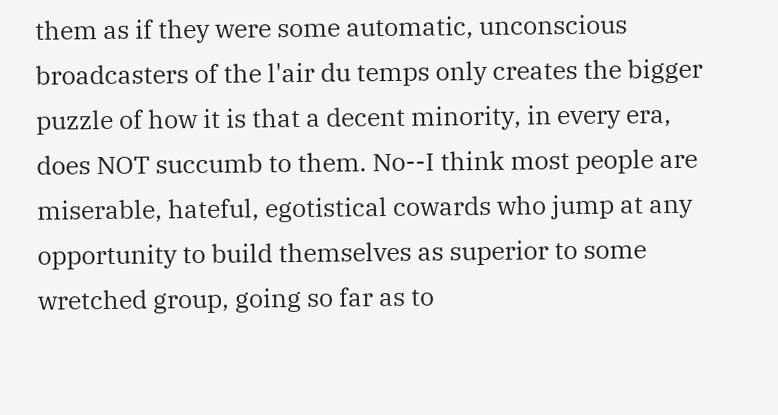them as if they were some automatic, unconscious broadcasters of the l'air du temps only creates the bigger puzzle of how it is that a decent minority, in every era, does NOT succumb to them. No--I think most people are miserable, hateful, egotistical cowards who jump at any opportunity to build themselves as superior to some wretched group, going so far as to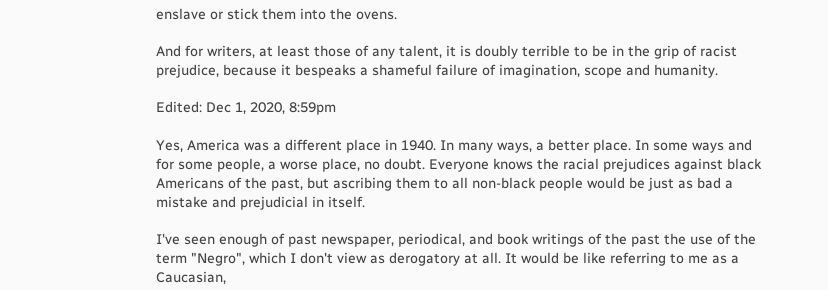enslave or stick them into the ovens.

And for writers, at least those of any talent, it is doubly terrible to be in the grip of racist prejudice, because it bespeaks a shameful failure of imagination, scope and humanity.

Edited: Dec 1, 2020, 8:59pm

Yes, America was a different place in 1940. In many ways, a better place. In some ways and for some people, a worse place, no doubt. Everyone knows the racial prejudices against black Americans of the past, but ascribing them to all non-black people would be just as bad a mistake and prejudicial in itself.

I've seen enough of past newspaper, periodical, and book writings of the past the use of the term "Negro", which I don't view as derogatory at all. It would be like referring to me as a Caucasian,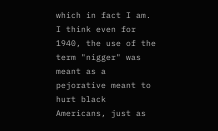which in fact I am. I think even for 1940, the use of the term "nigger" was meant as a pejorative meant to hurt black Americans, just as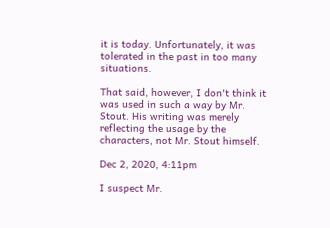it is today. Unfortunately, it was tolerated in the past in too many situations.

That said, however, I don't think it was used in such a way by Mr. Stout. His writing was merely reflecting the usage by the characters, not Mr. Stout himself.

Dec 2, 2020, 4:11pm

I suspect Mr.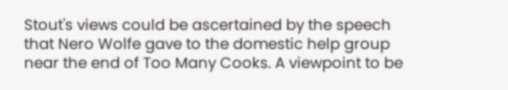Stout's views could be ascertained by the speech that Nero Wolfe gave to the domestic help group near the end of Too Many Cooks. A viewpoint to be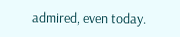admired, even today.